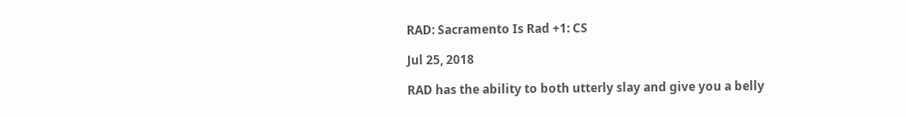RAD: Sacramento Is Rad +1: CS

Jul 25, 2018

RAD has the ability to both utterly slay and give you a belly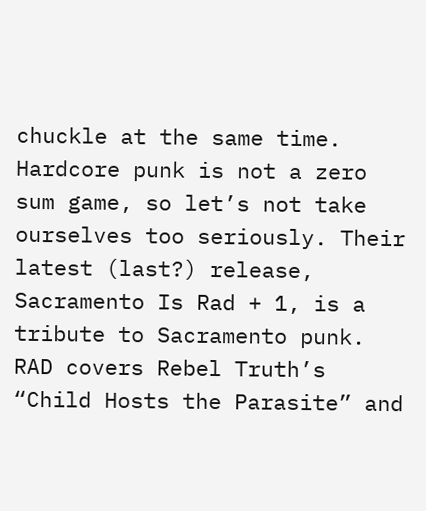chuckle at the same time. Hardcore punk is not a zero sum game, so let’s not take ourselves too seriously. Their latest (last?) release, Sacramento Is Rad + 1, is a tribute to Sacramento punk. RAD covers Rebel Truth’s “Child Hosts the Parasite” and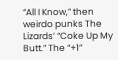“All I Know,” then weirdo punks The Lizards’ “Coke Up My Butt.” The “+1”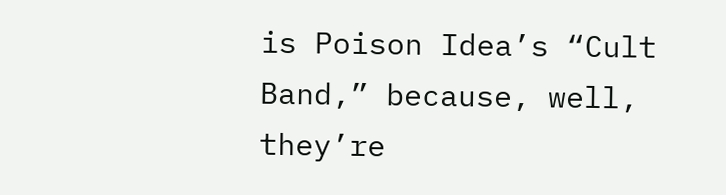is Poison Idea’s “Cult Band,” because, well, they’re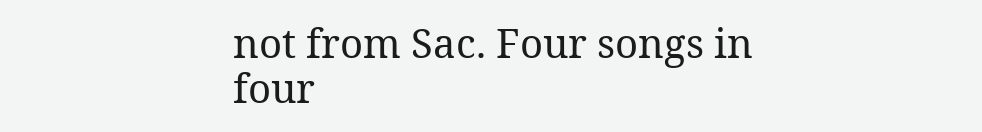not from Sac. Four songs in four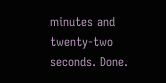minutes and twenty-two seconds. Done.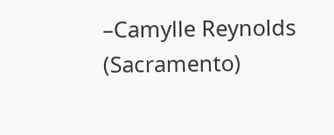–Camylle Reynolds (Sacramento)